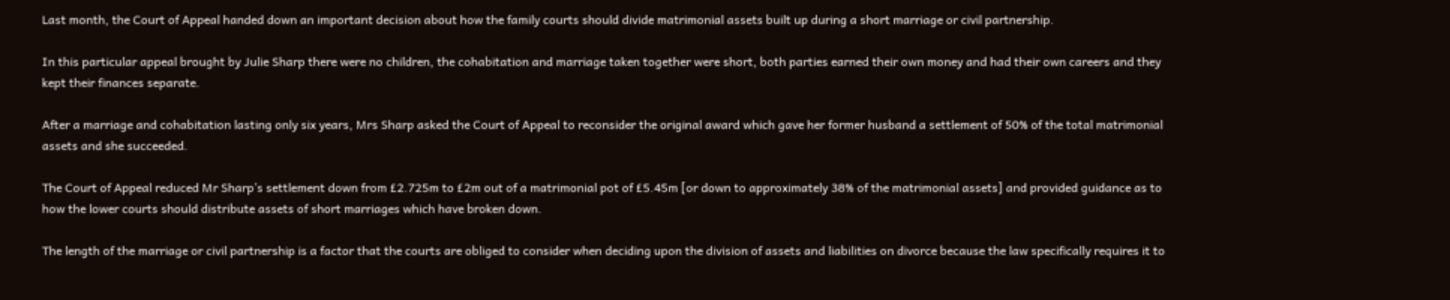Last month, the Court of Appeal handed down an important decision about how the family courts should divide matrimonial assets built up during a short marriage or civil partnership.

In this particular appeal brought by Julie Sharp there were no children, the cohabitation and marriage taken together were short, both parties earned their own money and had their own careers and they kept their finances separate.

After a marriage and cohabitation lasting only six years, Mrs Sharp asked the Court of Appeal to reconsider the original award which gave her former husband a settlement of 50% of the total matrimonial assets and she succeeded.

The Court of Appeal reduced Mr Sharp’s settlement down from £2.725m to £2m out of a matrimonial pot of £5.45m [or down to approximately 38% of the matrimonial assets] and provided guidance as to how the lower courts should distribute assets of short marriages which have broken down.

The length of the marriage or civil partnership is a factor that the courts are obliged to consider when deciding upon the division of assets and liabilities on divorce because the law specifically requires it to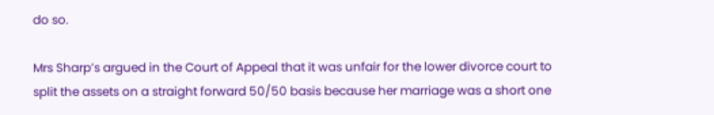do so.

Mrs Sharp’s argued in the Court of Appeal that it was unfair for the lower divorce court to split the assets on a straight forward 50/50 basis because her marriage was a short one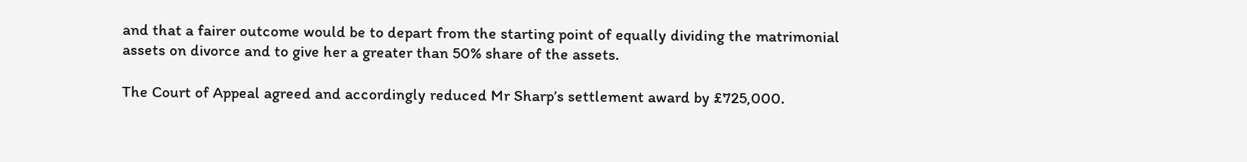and that a fairer outcome would be to depart from the starting point of equally dividing the matrimonial assets on divorce and to give her a greater than 50% share of the assets.

The Court of Appeal agreed and accordingly reduced Mr Sharp’s settlement award by £725,000.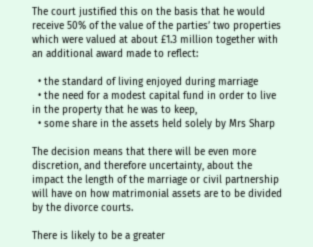The court justified this on the basis that he would receive 50% of the value of the parties’ two properties which were valued at about £1.3 million together with an additional award made to reflect:

  • the standard of living enjoyed during marriage
  • the need for a modest capital fund in order to live in the property that he was to keep,
  • some share in the assets held solely by Mrs Sharp

The decision means that there will be even more discretion, and therefore uncertainty, about the impact the length of the marriage or civil partnership will have on how matrimonial assets are to be divided by the divorce courts.

There is likely to be a greater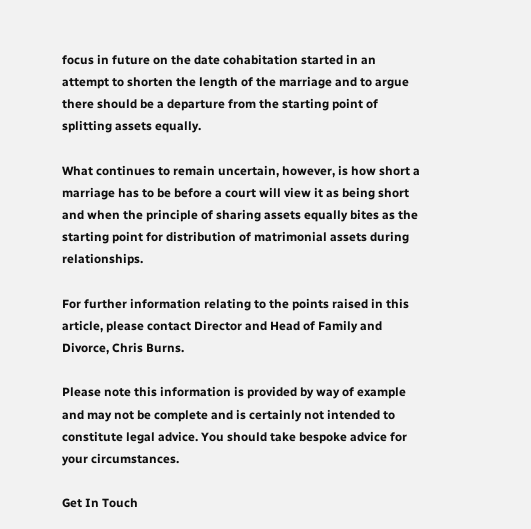focus in future on the date cohabitation started in an attempt to shorten the length of the marriage and to argue there should be a departure from the starting point of splitting assets equally.

What continues to remain uncertain, however, is how short a marriage has to be before a court will view it as being short and when the principle of sharing assets equally bites as the starting point for distribution of matrimonial assets during relationships.

For further information relating to the points raised in this article, please contact Director and Head of Family and Divorce, Chris Burns.

Please note this information is provided by way of example and may not be complete and is certainly not intended to constitute legal advice. You should take bespoke advice for your circumstances.

Get In Touch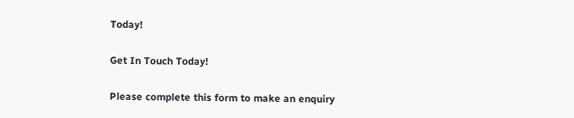Today!

Get In Touch Today!

Please complete this form to make an enquiry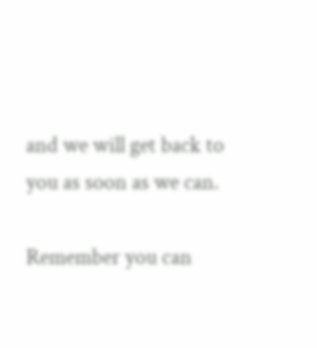and we will get back to you as soon as we can.

Remember you can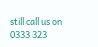still call us on 0333 323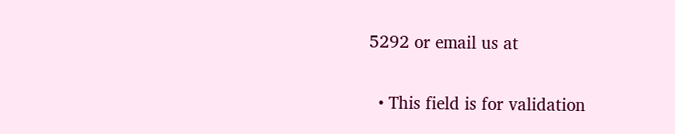5292 or email us at

  • This field is for validation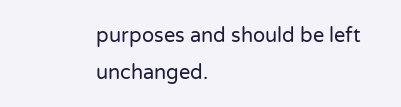purposes and should be left unchanged.